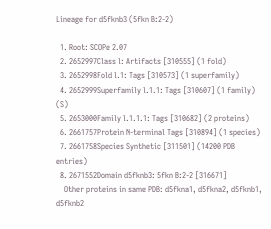Lineage for d5fknb3 (5fkn B:2-2)

  1. Root: SCOPe 2.07
  2. 2652997Class l: Artifacts [310555] (1 fold)
  3. 2652998Fold l.1: Tags [310573] (1 superfamily)
  4. 2652999Superfamily l.1.1: Tags [310607] (1 family) (S)
  5. 2653000Family l.1.1.1: Tags [310682] (2 proteins)
  6. 2661757Protein N-terminal Tags [310894] (1 species)
  7. 2661758Species Synthetic [311501] (14200 PDB entries)
  8. 2671552Domain d5fknb3: 5fkn B:2-2 [316671]
    Other proteins in same PDB: d5fkna1, d5fkna2, d5fknb1, d5fknb2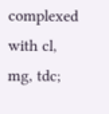complexed with cl, mg, tdc;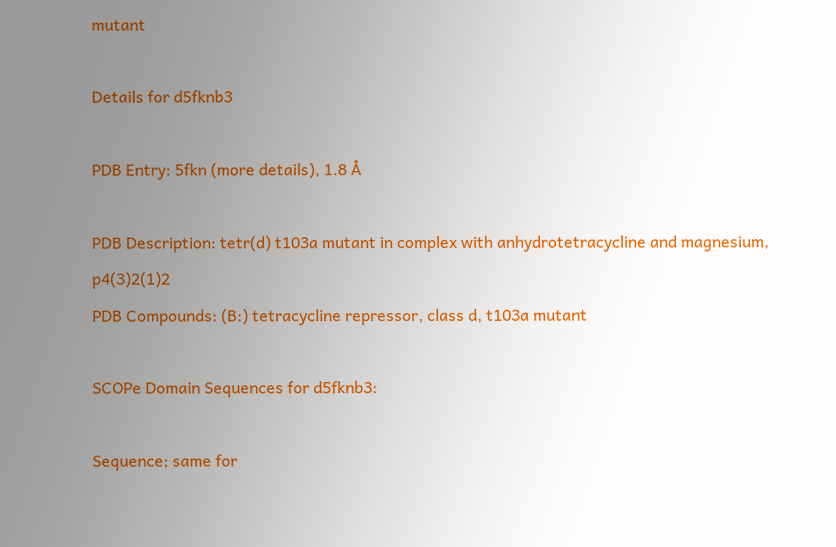mutant

Details for d5fknb3

PDB Entry: 5fkn (more details), 1.8 Å

PDB Description: tetr(d) t103a mutant in complex with anhydrotetracycline and magnesium, p4(3)2(1)2
PDB Compounds: (B:) tetracycline repressor, class d, t103a mutant

SCOPe Domain Sequences for d5fknb3:

Sequence; same for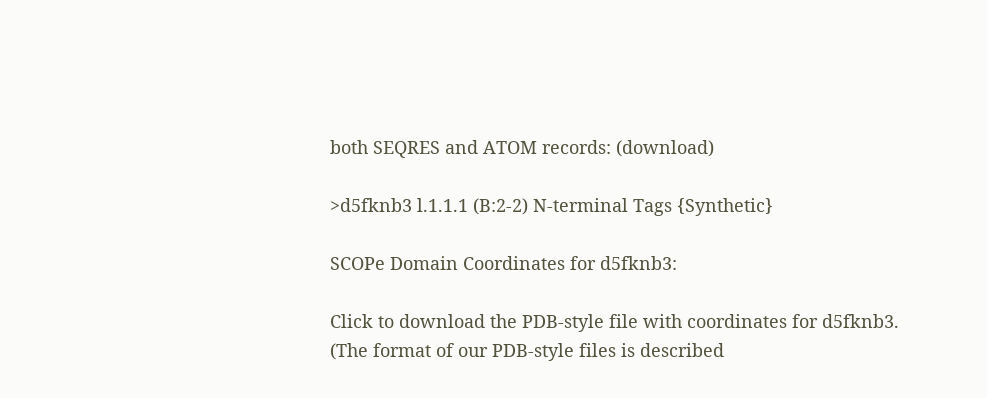both SEQRES and ATOM records: (download)

>d5fknb3 l.1.1.1 (B:2-2) N-terminal Tags {Synthetic}

SCOPe Domain Coordinates for d5fknb3:

Click to download the PDB-style file with coordinates for d5fknb3.
(The format of our PDB-style files is described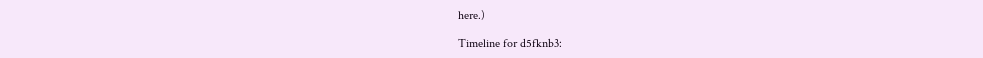here.)

Timeline for d5fknb3: